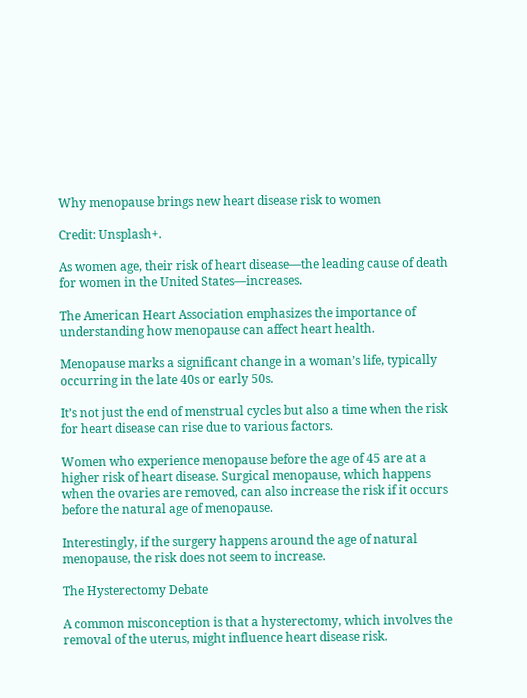Why menopause brings new heart disease risk to women

Credit: Unsplash+.

As women age, their risk of heart disease—the leading cause of death for women in the United States—increases.

The American Heart Association emphasizes the importance of understanding how menopause can affect heart health.

Menopause marks a significant change in a woman’s life, typically occurring in the late 40s or early 50s.

It’s not just the end of menstrual cycles but also a time when the risk for heart disease can rise due to various factors.

Women who experience menopause before the age of 45 are at a higher risk of heart disease. Surgical menopause, which happens when the ovaries are removed, can also increase the risk if it occurs before the natural age of menopause.

Interestingly, if the surgery happens around the age of natural menopause, the risk does not seem to increase.

The Hysterectomy Debate

A common misconception is that a hysterectomy, which involves the removal of the uterus, might influence heart disease risk.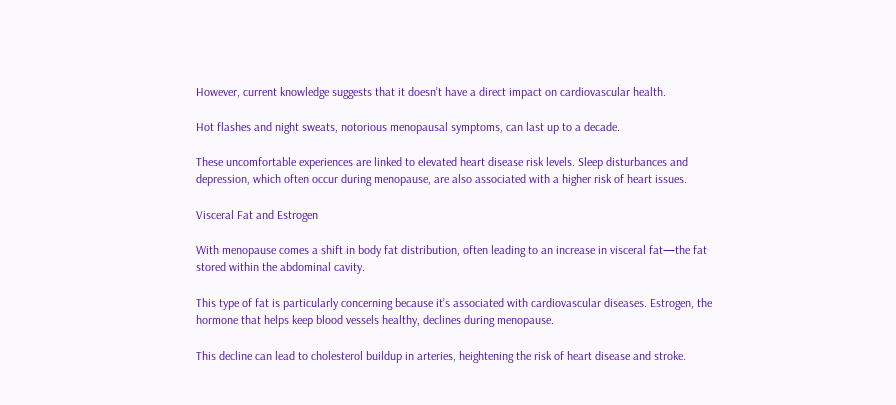However, current knowledge suggests that it doesn’t have a direct impact on cardiovascular health.

Hot flashes and night sweats, notorious menopausal symptoms, can last up to a decade.

These uncomfortable experiences are linked to elevated heart disease risk levels. Sleep disturbances and depression, which often occur during menopause, are also associated with a higher risk of heart issues.

Visceral Fat and Estrogen

With menopause comes a shift in body fat distribution, often leading to an increase in visceral fat—the fat stored within the abdominal cavity.

This type of fat is particularly concerning because it’s associated with cardiovascular diseases. Estrogen, the hormone that helps keep blood vessels healthy, declines during menopause.

This decline can lead to cholesterol buildup in arteries, heightening the risk of heart disease and stroke.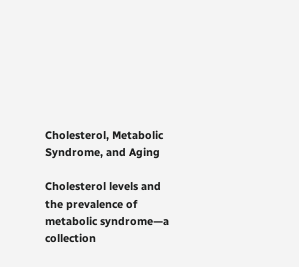Cholesterol, Metabolic Syndrome, and Aging

Cholesterol levels and the prevalence of metabolic syndrome—a collection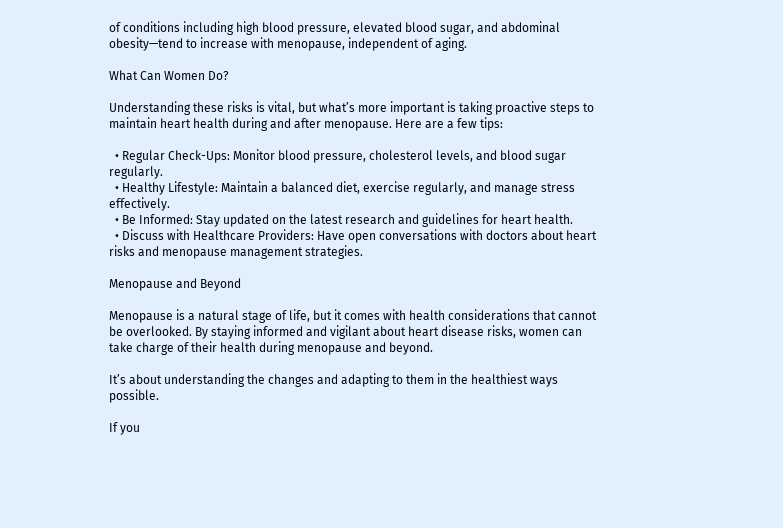of conditions including high blood pressure, elevated blood sugar, and abdominal obesity—tend to increase with menopause, independent of aging.

What Can Women Do?

Understanding these risks is vital, but what’s more important is taking proactive steps to maintain heart health during and after menopause. Here are a few tips:

  • Regular Check-Ups: Monitor blood pressure, cholesterol levels, and blood sugar regularly.
  • Healthy Lifestyle: Maintain a balanced diet, exercise regularly, and manage stress effectively.
  • Be Informed: Stay updated on the latest research and guidelines for heart health.
  • Discuss with Healthcare Providers: Have open conversations with doctors about heart risks and menopause management strategies.

Menopause and Beyond

Menopause is a natural stage of life, but it comes with health considerations that cannot be overlooked. By staying informed and vigilant about heart disease risks, women can take charge of their health during menopause and beyond.

It’s about understanding the changes and adapting to them in the healthiest ways possible.

If you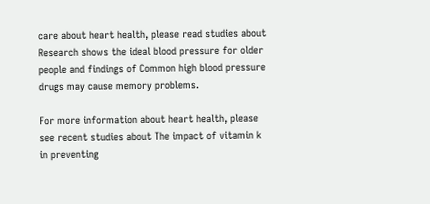care about heart health, please read studies about Research shows the ideal blood pressure for older people and findings of Common high blood pressure drugs may cause memory problems.

For more information about heart health, please see recent studies about The impact of vitamin k in preventing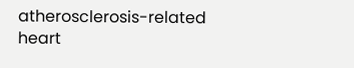atherosclerosis-related heart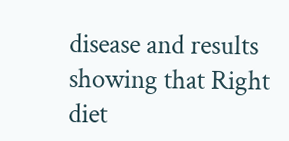disease and results showing that Right diet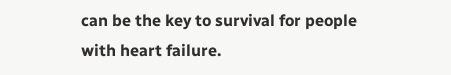can be the key to survival for people with heart failure.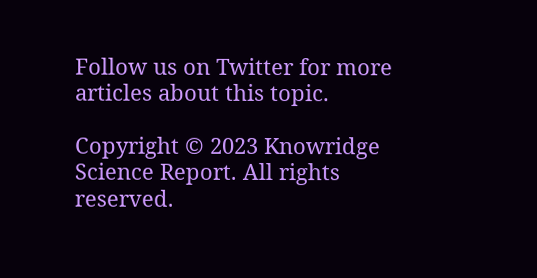Follow us on Twitter for more articles about this topic.

Copyright © 2023 Knowridge Science Report. All rights reserved.